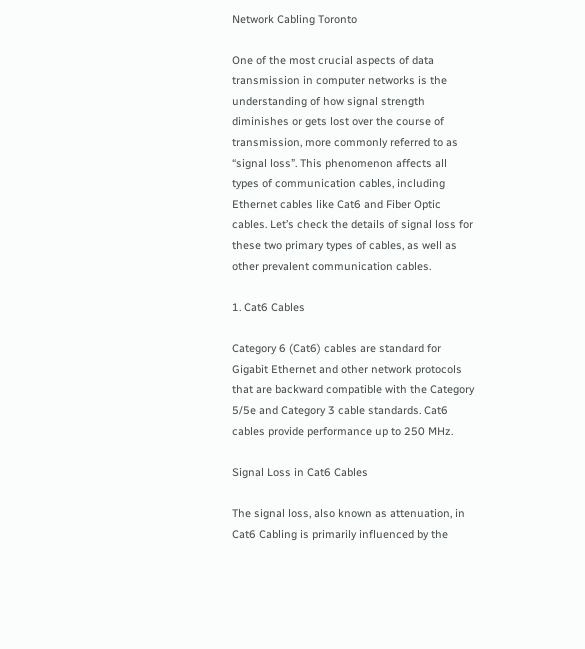Network Cabling Toronto

One of the most crucial aspects of data transmission in computer networks is the understanding of how signal strength diminishes or gets lost over the course of transmission, more commonly referred to as “signal loss”. This phenomenon affects all types of communication cables, including Ethernet cables like Cat6 and Fiber Optic cables. Let’s check the details of signal loss for these two primary types of cables, as well as other prevalent communication cables.

1. Cat6 Cables

Category 6 (Cat6) cables are standard for Gigabit Ethernet and other network protocols that are backward compatible with the Category 5/5e and Category 3 cable standards. Cat6 cables provide performance up to 250 MHz.

Signal Loss in Cat6 Cables

The signal loss, also known as attenuation, in Cat6 Cabling is primarily influenced by the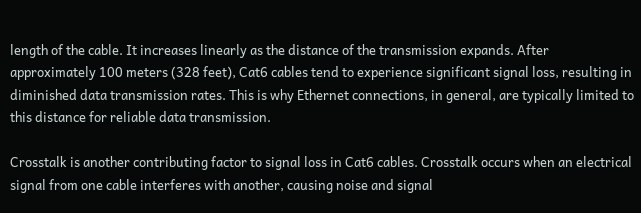length of the cable. It increases linearly as the distance of the transmission expands. After approximately 100 meters (328 feet), Cat6 cables tend to experience significant signal loss, resulting in diminished data transmission rates. This is why Ethernet connections, in general, are typically limited to this distance for reliable data transmission.

Crosstalk is another contributing factor to signal loss in Cat6 cables. Crosstalk occurs when an electrical signal from one cable interferes with another, causing noise and signal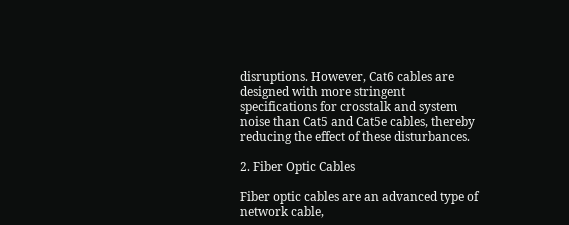disruptions. However, Cat6 cables are designed with more stringent specifications for crosstalk and system noise than Cat5 and Cat5e cables, thereby reducing the effect of these disturbances.

2. Fiber Optic Cables

Fiber optic cables are an advanced type of network cable,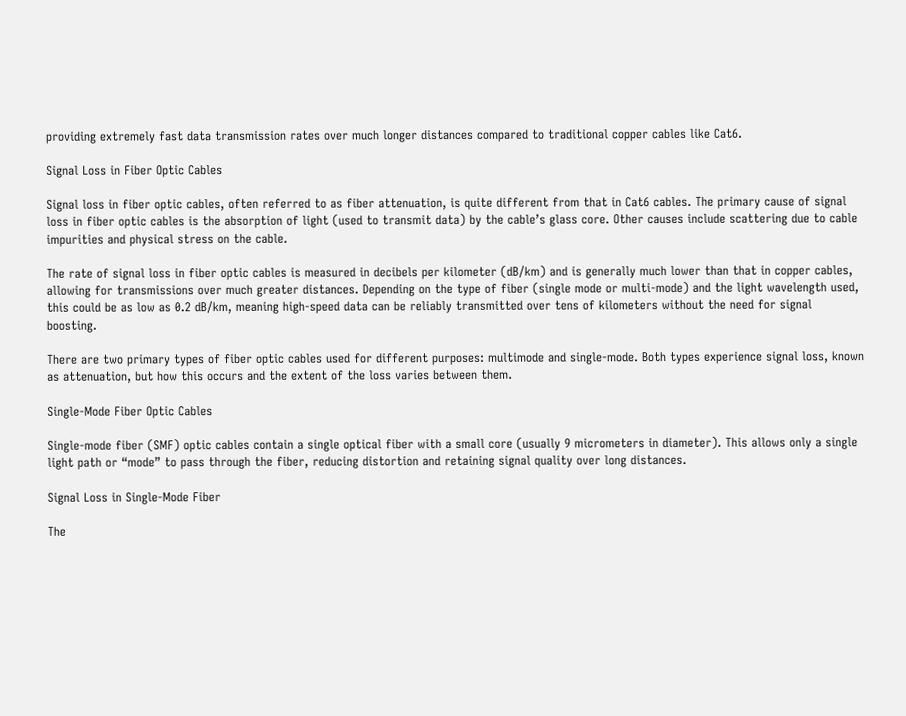providing extremely fast data transmission rates over much longer distances compared to traditional copper cables like Cat6.

Signal Loss in Fiber Optic Cables

Signal loss in fiber optic cables, often referred to as fiber attenuation, is quite different from that in Cat6 cables. The primary cause of signal loss in fiber optic cables is the absorption of light (used to transmit data) by the cable’s glass core. Other causes include scattering due to cable impurities and physical stress on the cable.

The rate of signal loss in fiber optic cables is measured in decibels per kilometer (dB/km) and is generally much lower than that in copper cables, allowing for transmissions over much greater distances. Depending on the type of fiber (single mode or multi-mode) and the light wavelength used, this could be as low as 0.2 dB/km, meaning high-speed data can be reliably transmitted over tens of kilometers without the need for signal boosting.

There are two primary types of fiber optic cables used for different purposes: multimode and single-mode. Both types experience signal loss, known as attenuation, but how this occurs and the extent of the loss varies between them.

Single-Mode Fiber Optic Cables

Single-mode fiber (SMF) optic cables contain a single optical fiber with a small core (usually 9 micrometers in diameter). This allows only a single light path or “mode” to pass through the fiber, reducing distortion and retaining signal quality over long distances.

Signal Loss in Single-Mode Fiber

The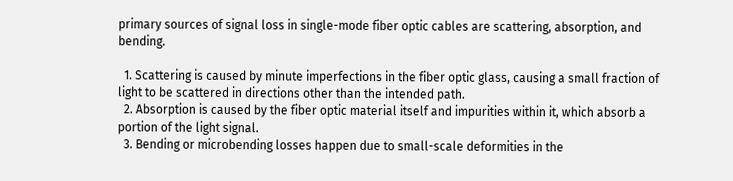primary sources of signal loss in single-mode fiber optic cables are scattering, absorption, and bending.

  1. Scattering is caused by minute imperfections in the fiber optic glass, causing a small fraction of light to be scattered in directions other than the intended path.
  2. Absorption is caused by the fiber optic material itself and impurities within it, which absorb a portion of the light signal.
  3. Bending or microbending losses happen due to small-scale deformities in the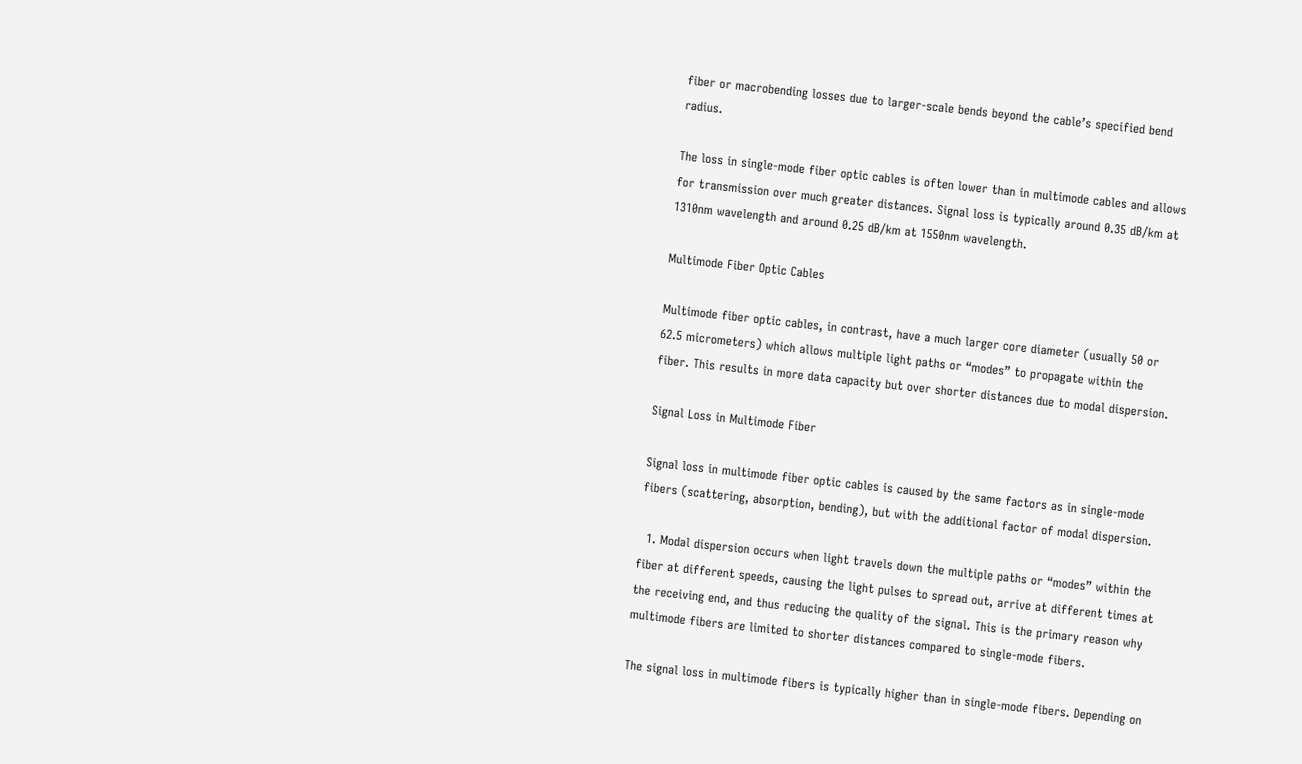fiber or macrobending losses due to larger-scale bends beyond the cable’s specified bend radius.

The loss in single-mode fiber optic cables is often lower than in multimode cables and allows for transmission over much greater distances. Signal loss is typically around 0.35 dB/km at 1310nm wavelength and around 0.25 dB/km at 1550nm wavelength.

Multimode Fiber Optic Cables

Multimode fiber optic cables, in contrast, have a much larger core diameter (usually 50 or 62.5 micrometers) which allows multiple light paths or “modes” to propagate within the fiber. This results in more data capacity but over shorter distances due to modal dispersion.

Signal Loss in Multimode Fiber

Signal loss in multimode fiber optic cables is caused by the same factors as in single-mode fibers (scattering, absorption, bending), but with the additional factor of modal dispersion.

  1. Modal dispersion occurs when light travels down the multiple paths or “modes” within the fiber at different speeds, causing the light pulses to spread out, arrive at different times at the receiving end, and thus reducing the quality of the signal. This is the primary reason why multimode fibers are limited to shorter distances compared to single-mode fibers.

The signal loss in multimode fibers is typically higher than in single-mode fibers. Depending on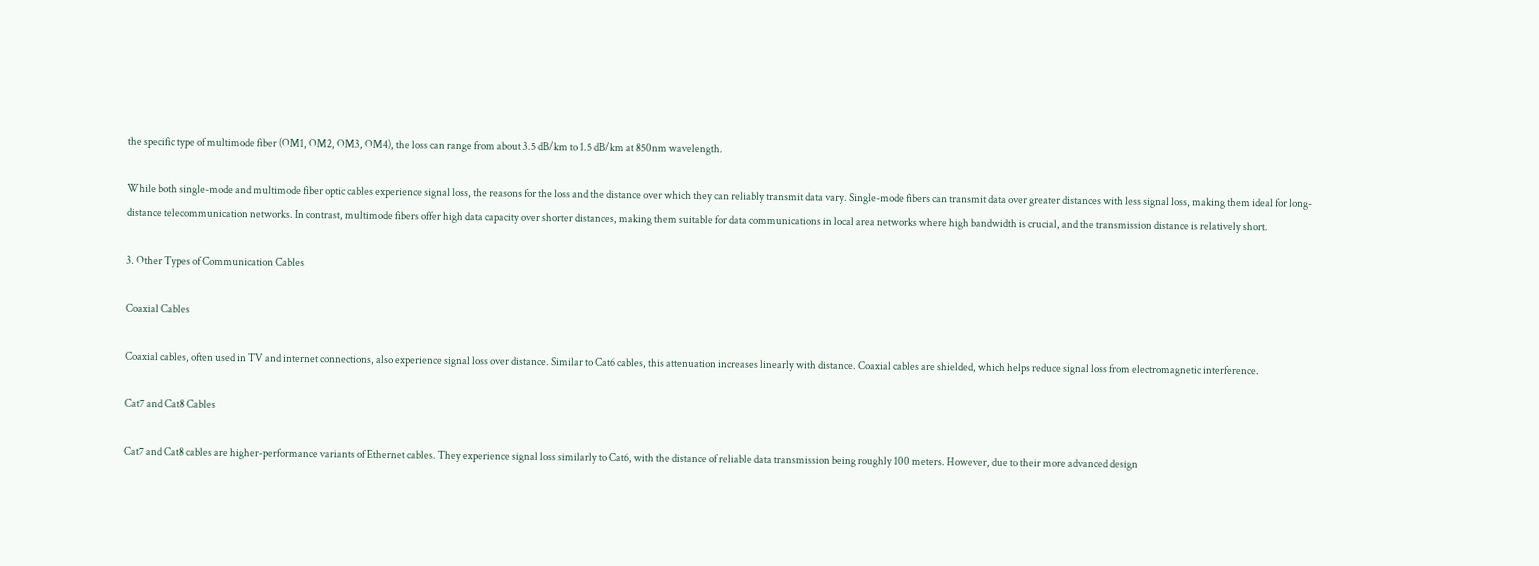the specific type of multimode fiber (OM1, OM2, OM3, OM4), the loss can range from about 3.5 dB/km to 1.5 dB/km at 850nm wavelength.

While both single-mode and multimode fiber optic cables experience signal loss, the reasons for the loss and the distance over which they can reliably transmit data vary. Single-mode fibers can transmit data over greater distances with less signal loss, making them ideal for long-distance telecommunication networks. In contrast, multimode fibers offer high data capacity over shorter distances, making them suitable for data communications in local area networks where high bandwidth is crucial, and the transmission distance is relatively short.

3. Other Types of Communication Cables

Coaxial Cables

Coaxial cables, often used in TV and internet connections, also experience signal loss over distance. Similar to Cat6 cables, this attenuation increases linearly with distance. Coaxial cables are shielded, which helps reduce signal loss from electromagnetic interference.

Cat7 and Cat8 Cables

Cat7 and Cat8 cables are higher-performance variants of Ethernet cables. They experience signal loss similarly to Cat6, with the distance of reliable data transmission being roughly 100 meters. However, due to their more advanced design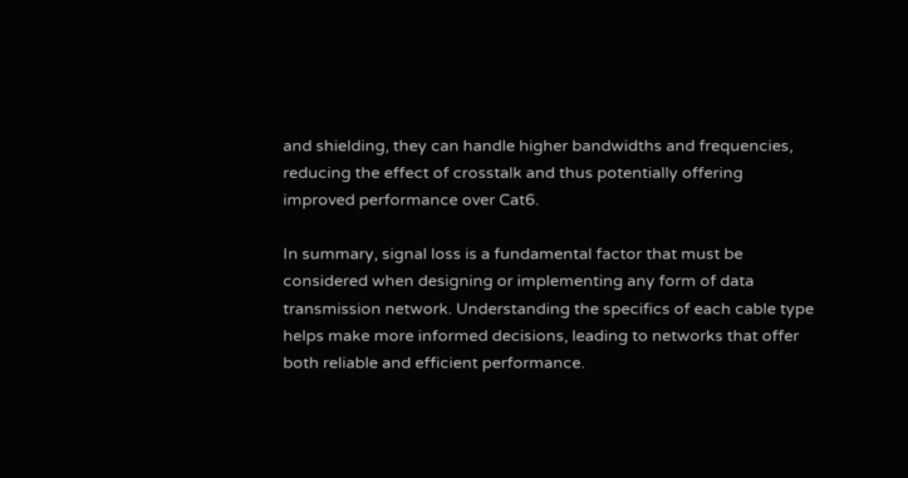and shielding, they can handle higher bandwidths and frequencies, reducing the effect of crosstalk and thus potentially offering improved performance over Cat6.

In summary, signal loss is a fundamental factor that must be considered when designing or implementing any form of data transmission network. Understanding the specifics of each cable type helps make more informed decisions, leading to networks that offer both reliable and efficient performance.